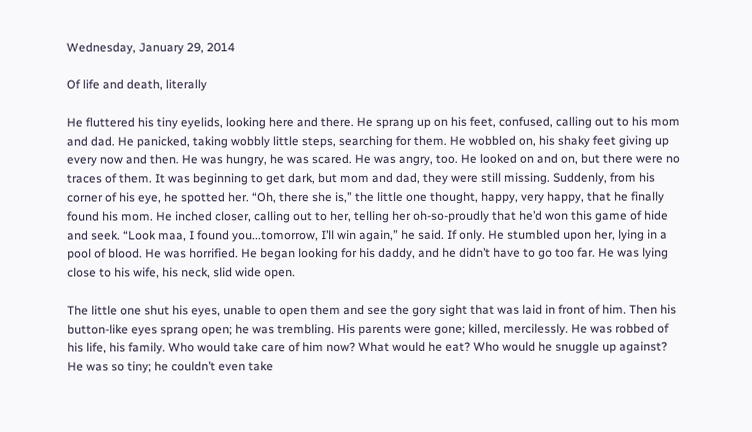Wednesday, January 29, 2014

Of life and death, literally

He fluttered his tiny eyelids, looking here and there. He sprang up on his feet, confused, calling out to his mom and dad. He panicked, taking wobbly little steps, searching for them. He wobbled on, his shaky feet giving up every now and then. He was hungry, he was scared. He was angry, too. He looked on and on, but there were no traces of them. It was beginning to get dark, but mom and dad, they were still missing. Suddenly, from his corner of his eye, he spotted her. “Oh, there she is,” the little one thought, happy, very happy, that he finally found his mom. He inched closer, calling out to her, telling her oh-so-proudly that he’d won this game of hide and seek. “Look maa, I found you...tomorrow, I’ll win again,” he said. If only. He stumbled upon her, lying in a pool of blood. He was horrified. He began looking for his daddy, and he didn’t have to go too far. He was lying close to his wife, his neck, slid wide open.

The little one shut his eyes, unable to open them and see the gory sight that was laid in front of him. Then his button-like eyes sprang open; he was trembling. His parents were gone; killed, mercilessly. He was robbed of his life, his family. Who would take care of him now? What would he eat? Who would he snuggle up against? He was so tiny; he couldn’t even take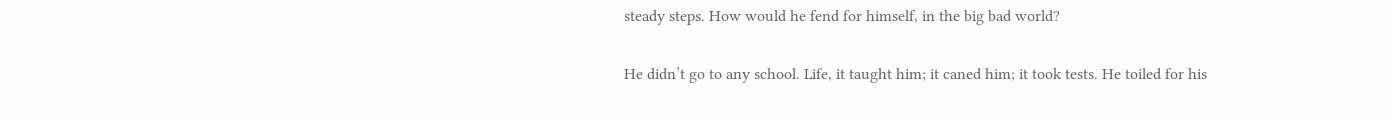steady steps. How would he fend for himself, in the big bad world?

He didn’t go to any school. Life, it taught him; it caned him; it took tests. He toiled for his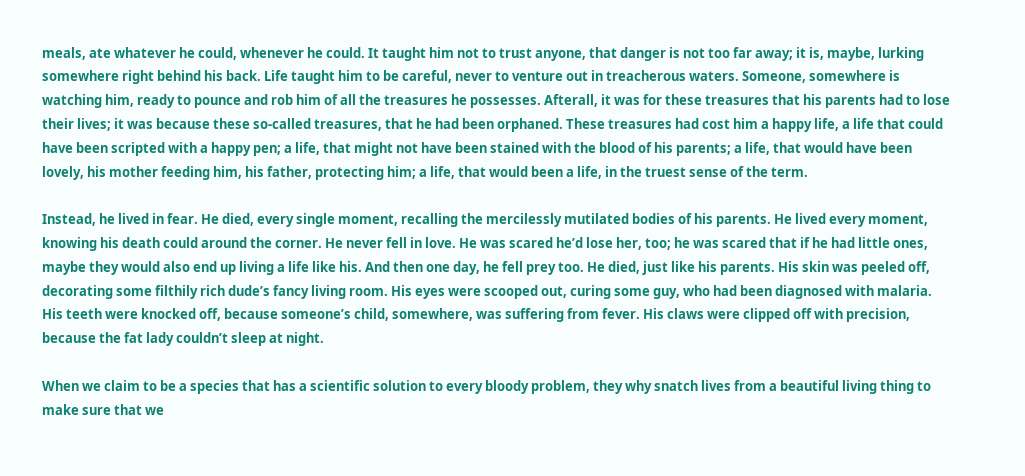meals, ate whatever he could, whenever he could. It taught him not to trust anyone, that danger is not too far away; it is, maybe, lurking somewhere right behind his back. Life taught him to be careful, never to venture out in treacherous waters. Someone, somewhere is watching him, ready to pounce and rob him of all the treasures he possesses. Afterall, it was for these treasures that his parents had to lose their lives; it was because these so-called treasures, that he had been orphaned. These treasures had cost him a happy life, a life that could have been scripted with a happy pen; a life, that might not have been stained with the blood of his parents; a life, that would have been lovely, his mother feeding him, his father, protecting him; a life, that would been a life, in the truest sense of the term.

Instead, he lived in fear. He died, every single moment, recalling the mercilessly mutilated bodies of his parents. He lived every moment, knowing his death could around the corner. He never fell in love. He was scared he’d lose her, too; he was scared that if he had little ones, maybe they would also end up living a life like his. And then one day, he fell prey too. He died, just like his parents. His skin was peeled off, decorating some filthily rich dude’s fancy living room. His eyes were scooped out, curing some guy, who had been diagnosed with malaria. His teeth were knocked off, because someone’s child, somewhere, was suffering from fever. His claws were clipped off with precision, because the fat lady couldn’t sleep at night.

When we claim to be a species that has a scientific solution to every bloody problem, they why snatch lives from a beautiful living thing to make sure that we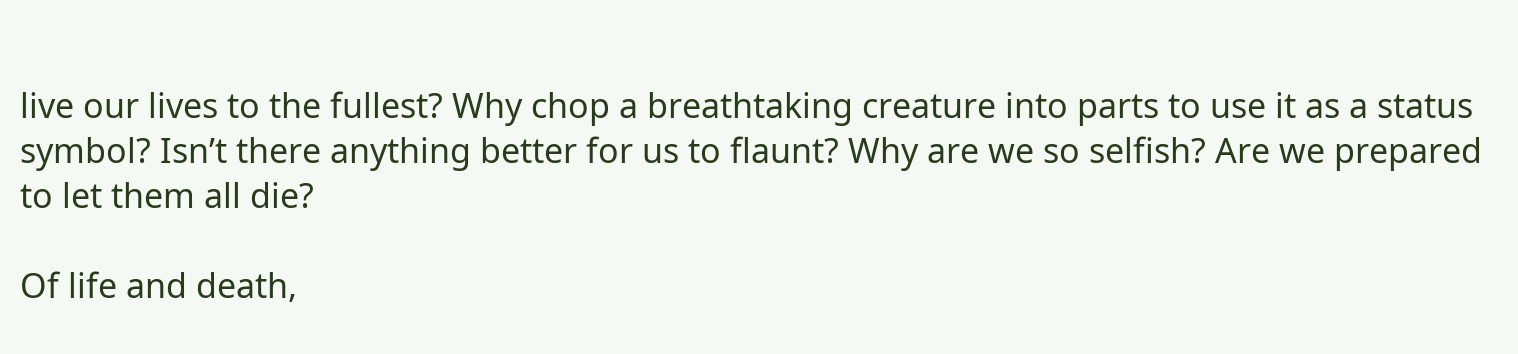live our lives to the fullest? Why chop a breathtaking creature into parts to use it as a status symbol? Isn’t there anything better for us to flaunt? Why are we so selfish? Are we prepared to let them all die?

Of life and death,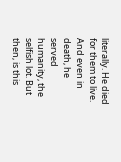literally. He died for them to live. And even in death, he served humanity, the selfish lot. But then, is this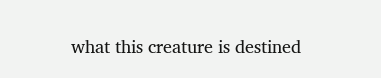what this creature is destined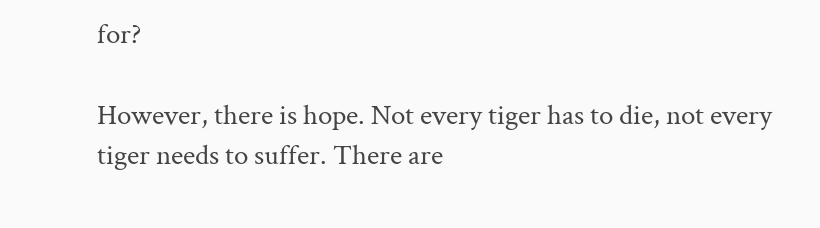for?

However, there is hope. Not every tiger has to die, not every tiger needs to suffer. There are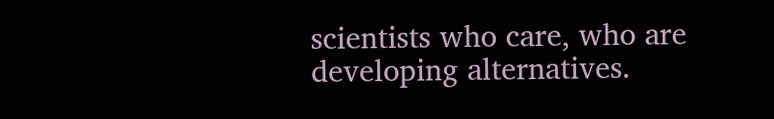scientists who care, who are developing alternatives.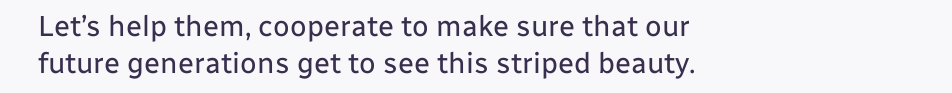Let’s help them, cooperate to make sure that our future generations get to see this striped beauty.